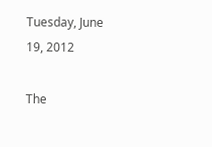Tuesday, June 19, 2012

The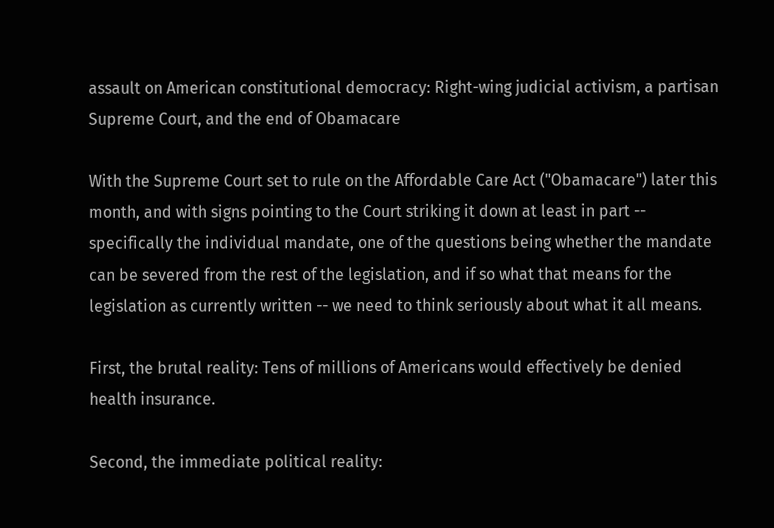assault on American constitutional democracy: Right-wing judicial activism, a partisan Supreme Court, and the end of Obamacare

With the Supreme Court set to rule on the Affordable Care Act ("Obamacare") later this month, and with signs pointing to the Court striking it down at least in part -- specifically the individual mandate, one of the questions being whether the mandate can be severed from the rest of the legislation, and if so what that means for the legislation as currently written -- we need to think seriously about what it all means.

First, the brutal reality: Tens of millions of Americans would effectively be denied health insurance.

Second, the immediate political reality: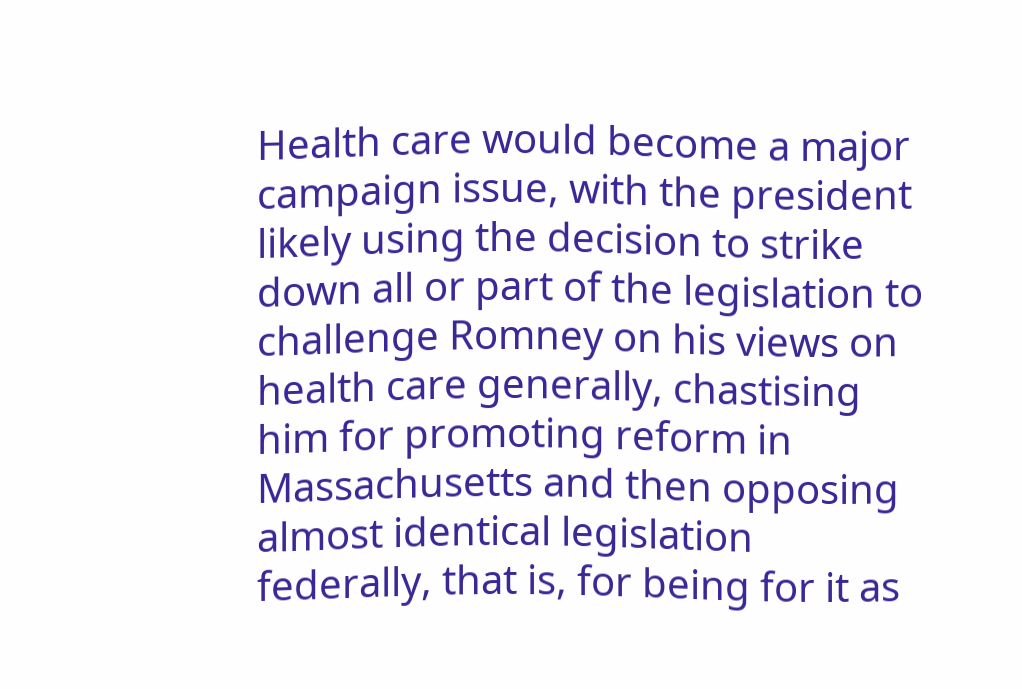Health care would become a major campaign issue, with the president likely using the decision to strike down all or part of the legislation to challenge Romney on his views on health care generally, chastising him for promoting reform in Massachusetts and then opposing almost identical legislation federally, that is, for being for it as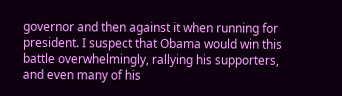governor and then against it when running for president. I suspect that Obama would win this battle overwhelmingly, rallying his supporters, and even many of his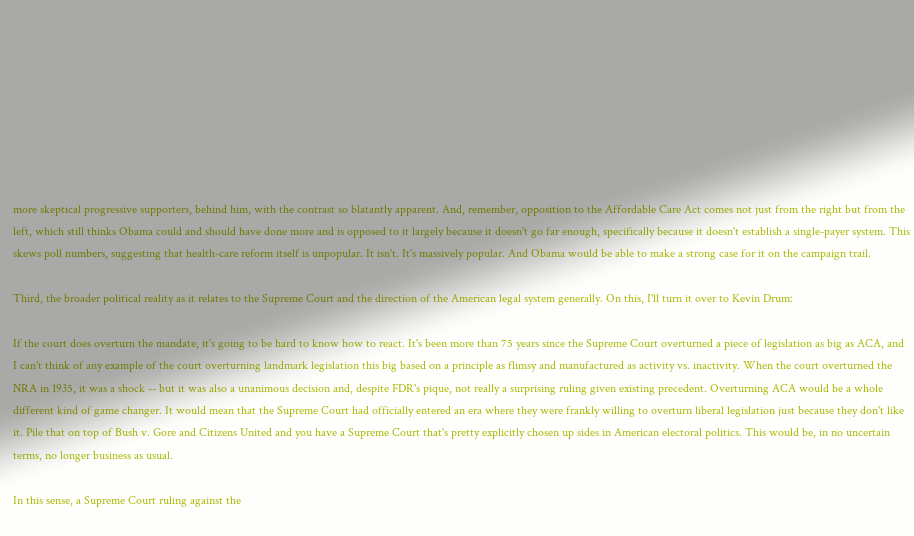more skeptical progressive supporters, behind him, with the contrast so blatantly apparent. And, remember, opposition to the Affordable Care Act comes not just from the right but from the left, which still thinks Obama could and should have done more and is opposed to it largely because it doesn't go far enough, specifically because it doesn't establish a single-payer system. This skews poll numbers, suggesting that health-care reform itself is unpopular. It isn't. It's massively popular. And Obama would be able to make a strong case for it on the campaign trail.

Third, the broader political reality as it relates to the Supreme Court and the direction of the American legal system generally. On this, I'll turn it over to Kevin Drum:

If the court does overturn the mandate, it's going to be hard to know how to react. It's been more than 75 years since the Supreme Court overturned a piece of legislation as big as ACA, and I can't think of any example of the court overturning landmark legislation this big based on a principle as flimsy and manufactured as activity vs. inactivity. When the court overturned the NRA in 1935, it was a shock -- but it was also a unanimous decision and, despite FDR's pique, not really a surprising ruling given existing precedent. Overturning ACA would be a whole different kind of game changer. It would mean that the Supreme Court had officially entered an era where they were frankly willing to overturn liberal legislation just because they don't like it. Pile that on top of Bush v. Gore and Citizens United and you have a Supreme Court that's pretty explicitly chosen up sides in American electoral politics. This would be, in no uncertain terms, no longer business as usual.

In this sense, a Supreme Court ruling against the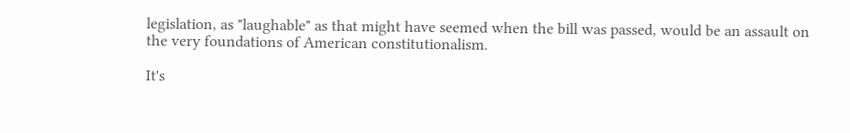legislation, as "laughable" as that might have seemed when the bill was passed, would be an assault on the very foundations of American constitutionalism.

It's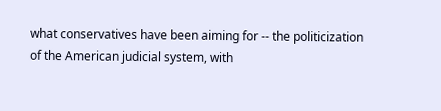what conservatives have been aiming for -- the politicization of the American judicial system, with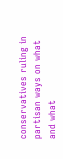conservatives ruling in partisan ways on what and what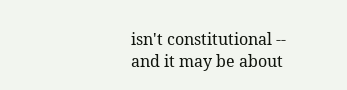isn't constitutional -- and it may be about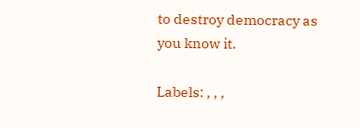to destroy democracy as you know it.

Labels: , , ,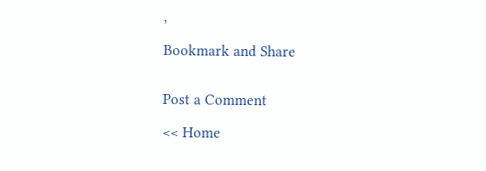,

Bookmark and Share


Post a Comment

<< Home